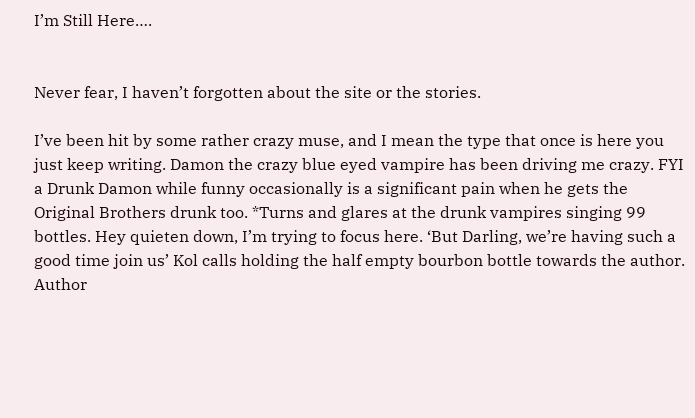I’m Still Here….


Never fear, I haven’t forgotten about the site or the stories.

I’ve been hit by some rather crazy muse, and I mean the type that once is here you just keep writing. Damon the crazy blue eyed vampire has been driving me crazy. FYI a Drunk Damon while funny occasionally is a significant pain when he gets the Original Brothers drunk too. *Turns and glares at the drunk vampires singing 99 bottles. Hey quieten down, I’m trying to focus here. ‘But Darling, we’re having such a good time join us’ Kol calls holding the half empty bourbon bottle towards the author. Author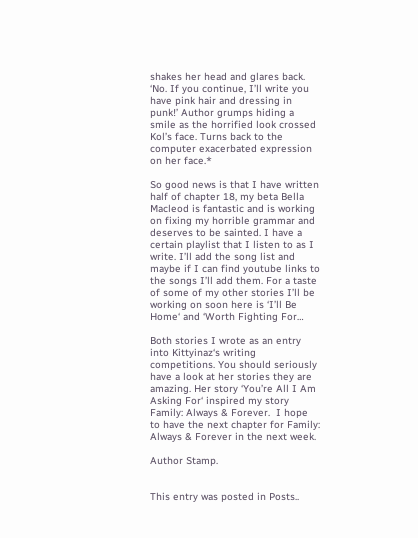shakes her head and glares back. ‘No. If you continue, I’ll write you have pink hair and dressing in punk!’ Author grumps hiding a smile as the horrified look crossed Kol’s face. Turns back to the computer exacerbated expression on her face.*

So good news is that I have written half of chapter 18, my beta Bella Macleod is fantastic and is working on fixing my horrible grammar and deserves to be sainted. I have a certain playlist that I listen to as I write. I’ll add the song list and maybe if I can find youtube links to the songs I’ll add them. For a taste of some of my other stories I’ll be working on soon here is ‘I’ll Be Home‘ and ‘Worth Fighting For…

Both stories I wrote as an entry into Kittyinaz‘s writing competitions. You should seriously have a look at her stories they are amazing. Her story ‘You’re All I Am Asking For‘ inspired my story Family: Always & Forever.  I hope to have the next chapter for Family: Always & Forever in the next week.

Author Stamp.


This entry was posted in Posts..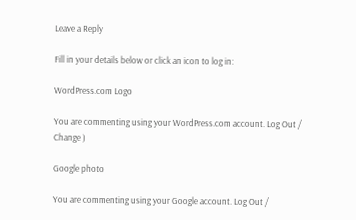Leave a Reply

Fill in your details below or click an icon to log in:

WordPress.com Logo

You are commenting using your WordPress.com account. Log Out /  Change )

Google photo

You are commenting using your Google account. Log Out /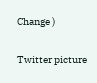Change )

Twitter picture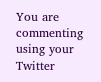You are commenting using your Twitter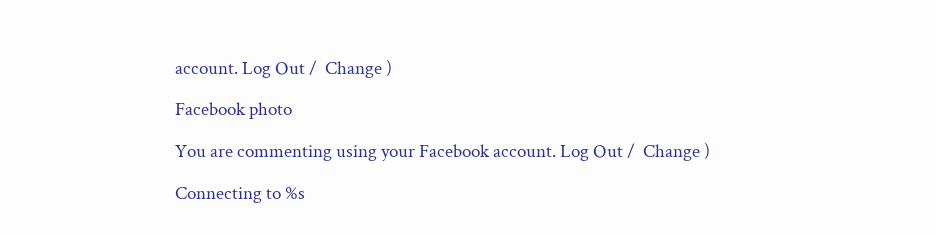account. Log Out /  Change )

Facebook photo

You are commenting using your Facebook account. Log Out /  Change )

Connecting to %s